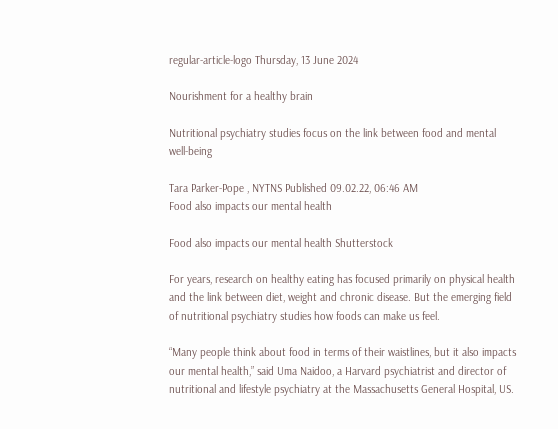regular-article-logo Thursday, 13 June 2024

Nourishment for a healthy brain

Nutritional psychiatry studies focus on the link between food and mental well-being

Tara Parker-Pope , NYTNS Published 09.02.22, 06:46 AM
Food also impacts our mental health

Food also impacts our mental health Shutterstock

For years, research on healthy eating has focused primarily on physical health and the link between diet, weight and chronic disease. But the emerging field of nutritional psychiatry studies how foods can make us feel.

“Many people think about food in terms of their waistlines, but it also impacts our mental health,” said Uma Naidoo, a Harvard psychiatrist and director of nutritional and lifestyle psychiatry at the Massachusetts General Hospital, US.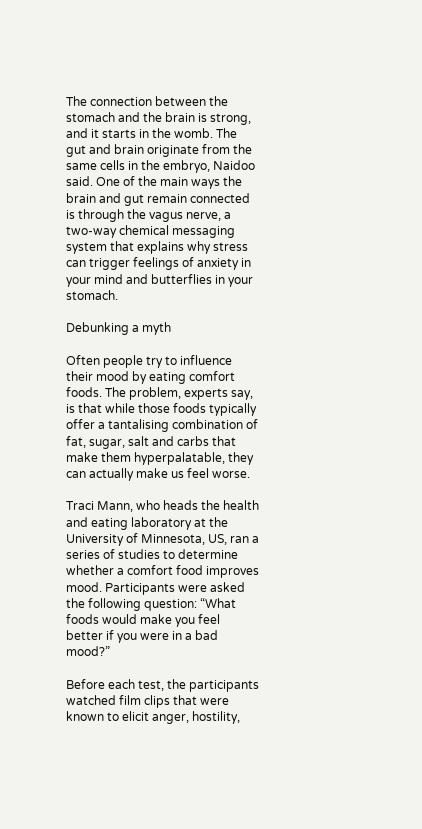The connection between the stomach and the brain is strong, and it starts in the womb. The gut and brain originate from the same cells in the embryo, Naidoo said. One of the main ways the brain and gut remain connected is through the vagus nerve, a two-way chemical messaging system that explains why stress can trigger feelings of anxiety in your mind and butterflies in your stomach.

Debunking a myth

Often people try to influence their mood by eating comfort foods. The problem, experts say, is that while those foods typically offer a tantalising combination of fat, sugar, salt and carbs that make them hyperpalatable, they can actually make us feel worse.

Traci Mann, who heads the health and eating laboratory at the University of Minnesota, US, ran a series of studies to determine whether a comfort food improves mood. Participants were asked the following question: “What foods would make you feel better if you were in a bad mood?”

Before each test, the participants watched film clips that were known to elicit anger, hostility,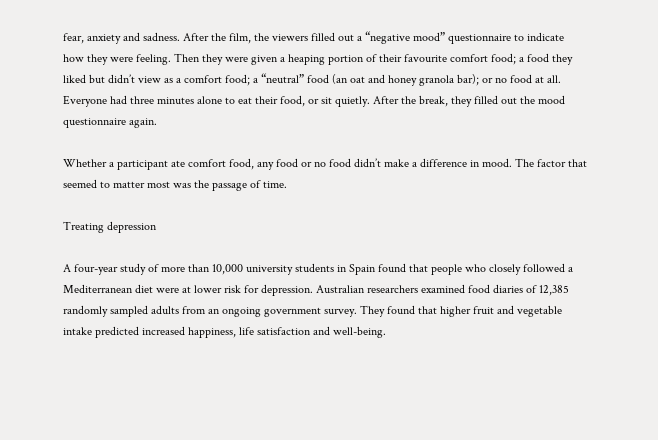fear, anxiety and sadness. After the film, the viewers filled out a “negative mood” questionnaire to indicate how they were feeling. Then they were given a heaping portion of their favourite comfort food; a food they liked but didn’t view as a comfort food; a “neutral” food (an oat and honey granola bar); or no food at all. Everyone had three minutes alone to eat their food, or sit quietly. After the break, they filled out the mood questionnaire again.

Whether a participant ate comfort food, any food or no food didn’t make a difference in mood. The factor that seemed to matter most was the passage of time.

Treating depression

A four-year study of more than 10,000 university students in Spain found that people who closely followed a Mediterranean diet were at lower risk for depression. Australian researchers examined food diaries of 12,385 randomly sampled adults from an ongoing government survey. They found that higher fruit and vegetable intake predicted increased happiness, life satisfaction and well-being.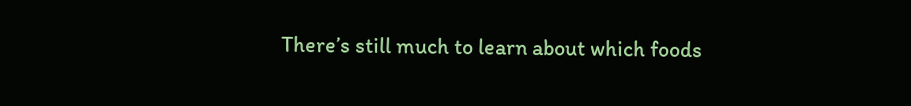There’s still much to learn about which foods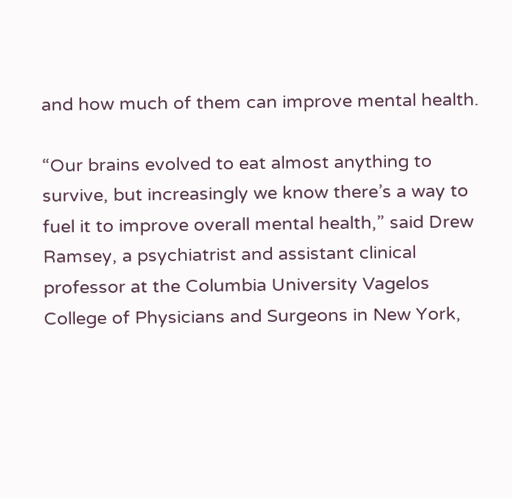and how much of them can improve mental health.

“Our brains evolved to eat almost anything to survive, but increasingly we know there’s a way to fuel it to improve overall mental health,” said Drew Ramsey, a psychiatrist and assistant clinical professor at the Columbia University Vagelos College of Physicians and Surgeons in New York,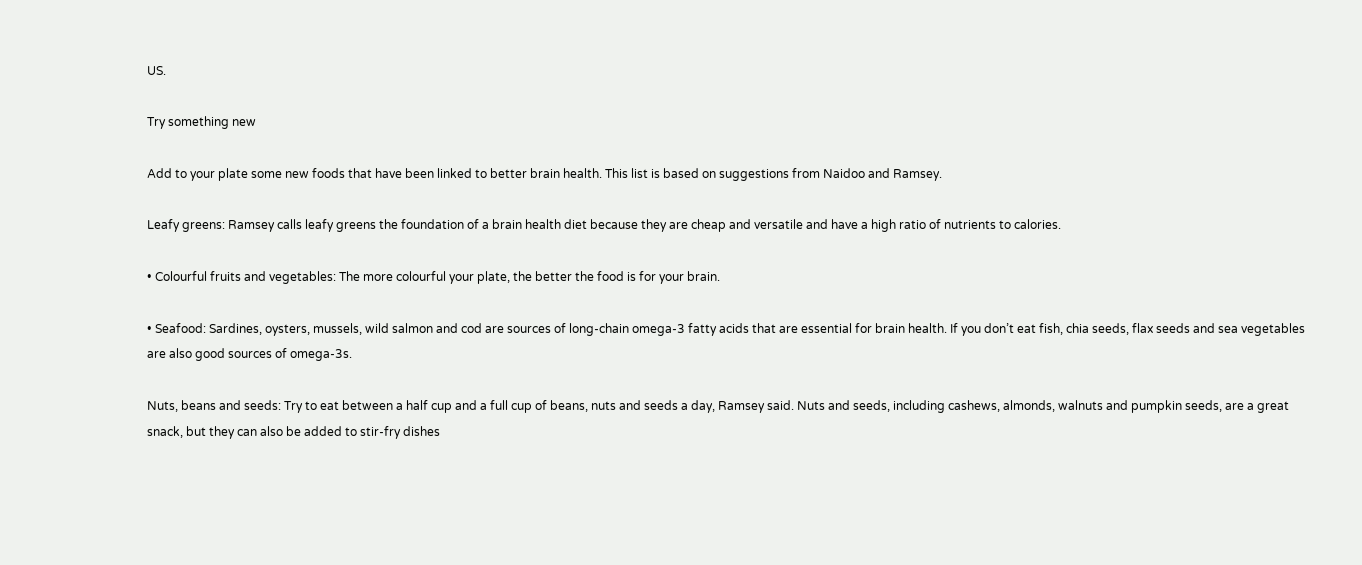US.

Try something new

Add to your plate some new foods that have been linked to better brain health. This list is based on suggestions from Naidoo and Ramsey.

Leafy greens: Ramsey calls leafy greens the foundation of a brain health diet because they are cheap and versatile and have a high ratio of nutrients to calories.

• Colourful fruits and vegetables: The more colourful your plate, the better the food is for your brain.

• Seafood: Sardines, oysters, mussels, wild salmon and cod are sources of long-chain omega-3 fatty acids that are essential for brain health. If you don’t eat fish, chia seeds, flax seeds and sea vegetables are also good sources of omega-3s.

Nuts, beans and seeds: Try to eat between a half cup and a full cup of beans, nuts and seeds a day, Ramsey said. Nuts and seeds, including cashews, almonds, walnuts and pumpkin seeds, are a great snack, but they can also be added to stir-fry dishes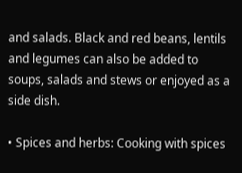and salads. Black and red beans, lentils and legumes can also be added to soups, salads and stews or enjoyed as a side dish.

• Spices and herbs: Cooking with spices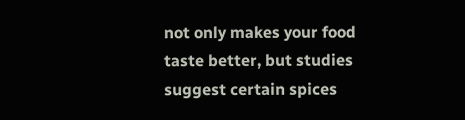not only makes your food taste better, but studies suggest certain spices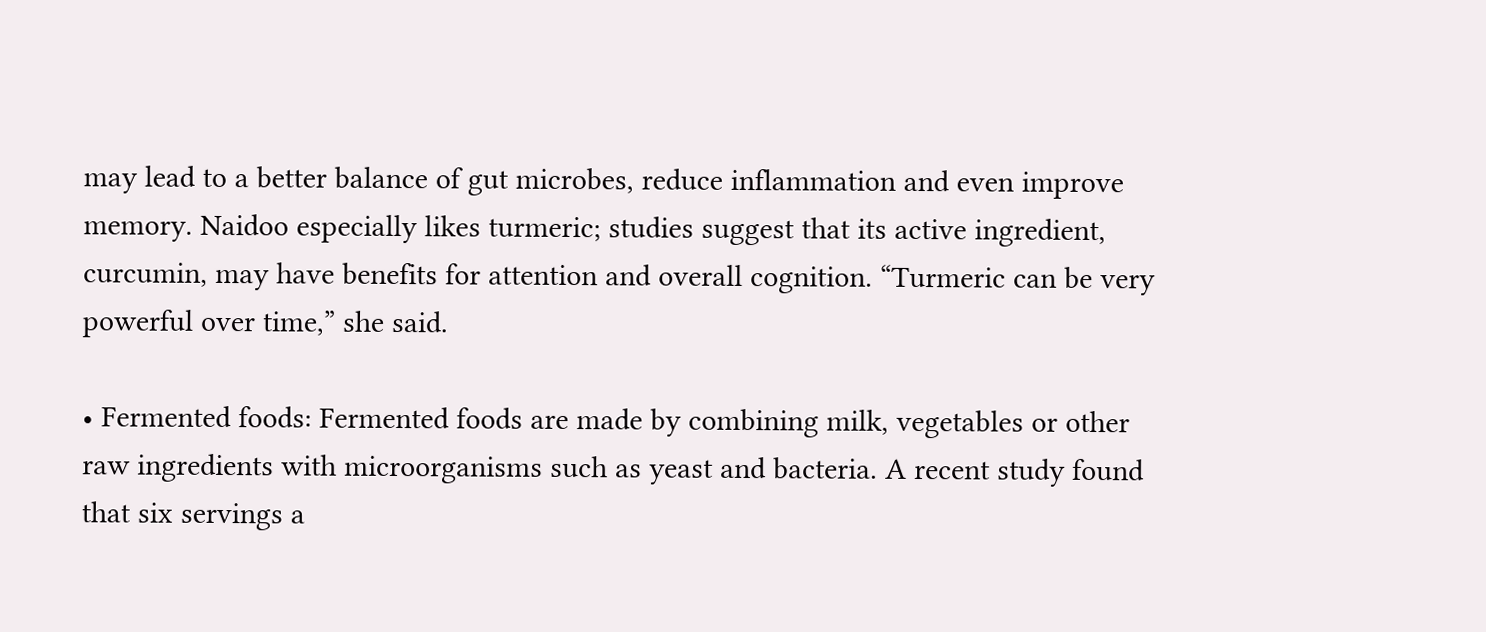may lead to a better balance of gut microbes, reduce inflammation and even improve memory. Naidoo especially likes turmeric; studies suggest that its active ingredient, curcumin, may have benefits for attention and overall cognition. “Turmeric can be very powerful over time,” she said.

• Fermented foods: Fermented foods are made by combining milk, vegetables or other raw ingredients with microorganisms such as yeast and bacteria. A recent study found that six servings a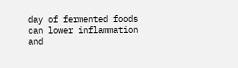day of fermented foods can lower inflammation and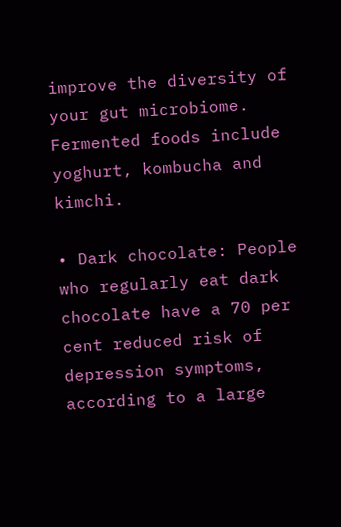improve the diversity of your gut microbiome. Fermented foods include yoghurt, kombucha and kimchi.

• Dark chocolate: People who regularly eat dark chocolate have a 70 per cent reduced risk of depression symptoms, according to a large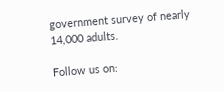government survey of nearly 14,000 adults.

Follow us on: